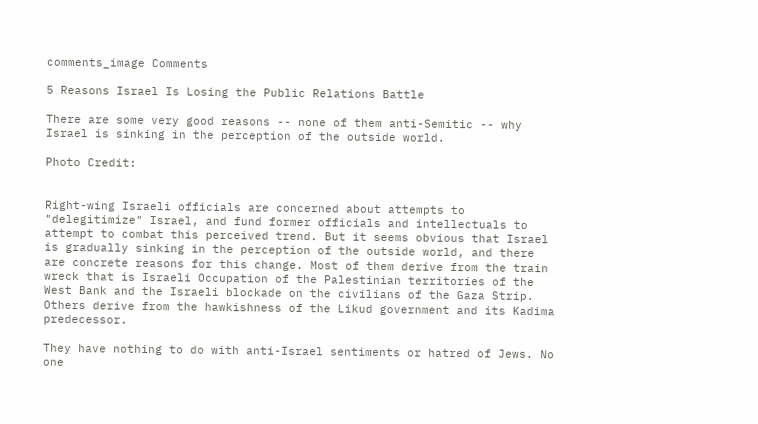comments_image Comments

5 Reasons Israel Is Losing the Public Relations Battle

There are some very good reasons -- none of them anti-Semitic -- why Israel is sinking in the perception of the outside world.

Photo Credit:


Right-wing Israeli officials are concerned about attempts to "delegitimize" Israel, and fund former officials and intellectuals to attempt to combat this perceived trend. But it seems obvious that Israel is gradually sinking in the perception of the outside world, and there are concrete reasons for this change. Most of them derive from the train wreck that is Israeli Occupation of the Palestinian territories of the West Bank and the Israeli blockade on the civilians of the Gaza Strip. Others derive from the hawkishness of the Likud government and its Kadima predecessor.

They have nothing to do with anti-Israel sentiments or hatred of Jews. No one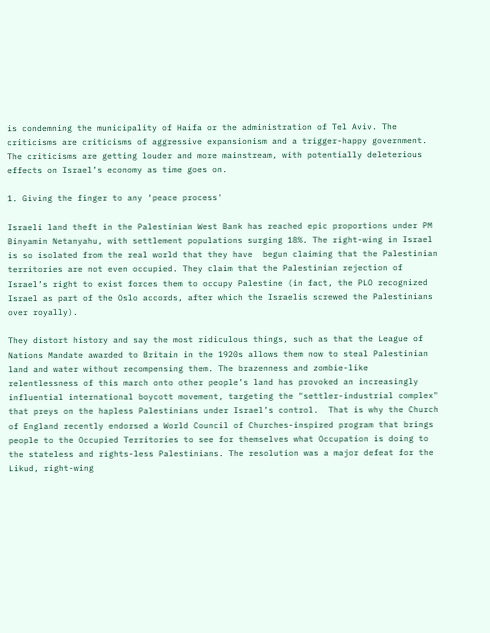is condemning the municipality of Haifa or the administration of Tel Aviv. The criticisms are criticisms of aggressive expansionism and a trigger-happy government. The criticisms are getting louder and more mainstream, with potentially deleterious effects on Israel’s economy as time goes on.

1. Giving the finger to any ‘peace process'

Israeli land theft in the Palestinian West Bank has reached epic proportions under PM Binyamin Netanyahu, with settlement populations surging 18%. The right-wing in Israel is so isolated from the real world that they have  begun claiming that the Palestinian territories are not even occupied. They claim that the Palestinian rejection of Israel’s right to exist forces them to occupy Palestine (in fact, the PLO recognized Israel as part of the Oslo accords, after which the Israelis screwed the Palestinians over royally).

They distort history and say the most ridiculous things, such as that the League of Nations Mandate awarded to Britain in the 1920s allows them now to steal Palestinian land and water without recompensing them. The brazenness and zombie-like relentlessness of this march onto other people’s land has provoked an increasingly influential international boycott movement, targeting the "settler-industrial complex" that preys on the hapless Palestinians under Israel’s control.  That is why the Church of England recently endorsed a World Council of Churches-inspired program that brings people to the Occupied Territories to see for themselves what Occupation is doing to the stateless and rights-less Palestinians. The resolution was a major defeat for the Likud, right-wing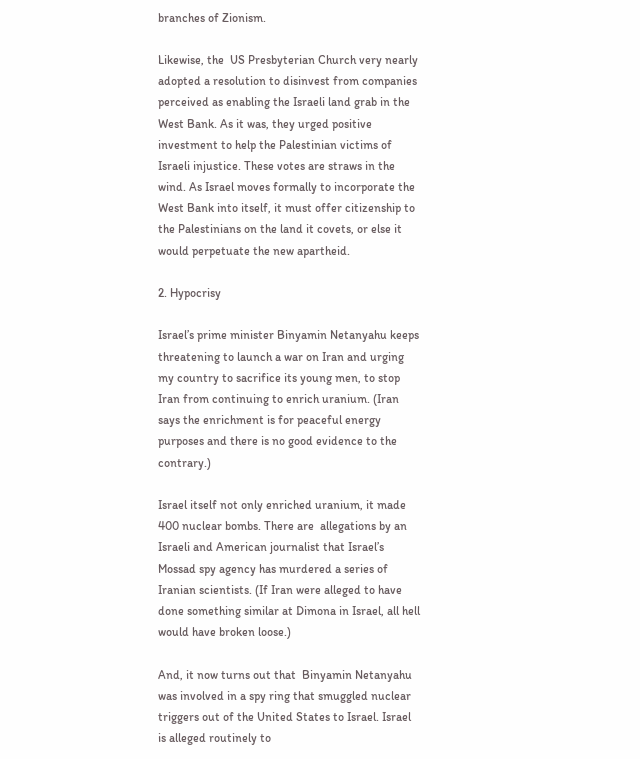branches of Zionism.

Likewise, the  US Presbyterian Church very nearly adopted a resolution to disinvest from companies perceived as enabling the Israeli land grab in the West Bank. As it was, they urged positive investment to help the Palestinian victims of Israeli injustice. These votes are straws in the wind. As Israel moves formally to incorporate the West Bank into itself, it must offer citizenship to the Palestinians on the land it covets, or else it would perpetuate the new apartheid.

2. Hypocrisy

Israel’s prime minister Binyamin Netanyahu keeps threatening to launch a war on Iran and urging my country to sacrifice its young men, to stop Iran from continuing to enrich uranium. (Iran says the enrichment is for peaceful energy purposes and there is no good evidence to the contrary.)

Israel itself not only enriched uranium, it made 400 nuclear bombs. There are  allegations by an Israeli and American journalist that Israel’s Mossad spy agency has murdered a series of Iranian scientists. (If Iran were alleged to have done something similar at Dimona in Israel, all hell would have broken loose.)

And, it now turns out that  Binyamin Netanyahu was involved in a spy ring that smuggled nuclear triggers out of the United States to Israel. Israel is alleged routinely to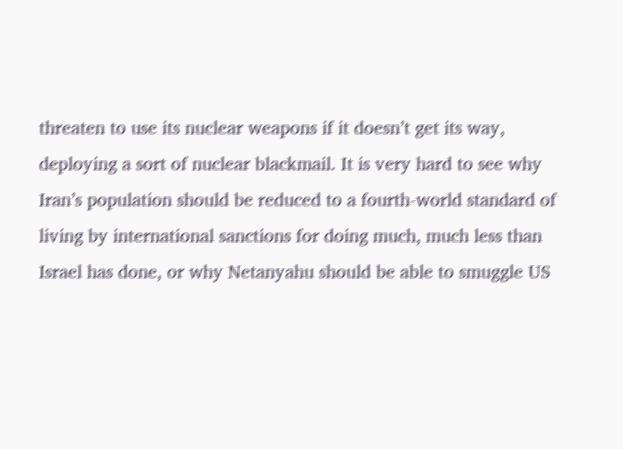threaten to use its nuclear weapons if it doesn’t get its way, deploying a sort of nuclear blackmail. It is very hard to see why Iran’s population should be reduced to a fourth-world standard of living by international sanctions for doing much, much less than Israel has done, or why Netanyahu should be able to smuggle US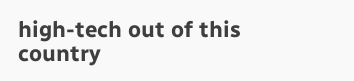high-tech out of this country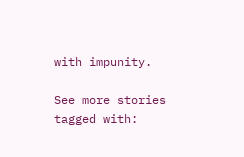with impunity.

See more stories tagged with: